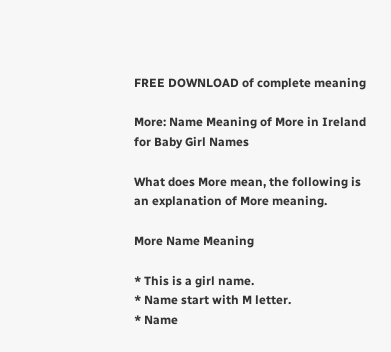FREE DOWNLOAD of complete meaning

More: Name Meaning of More in Ireland for Baby Girl Names

What does More mean, the following is an explanation of More meaning.

More Name Meaning

* This is a girl name.
* Name start with M letter.
* Name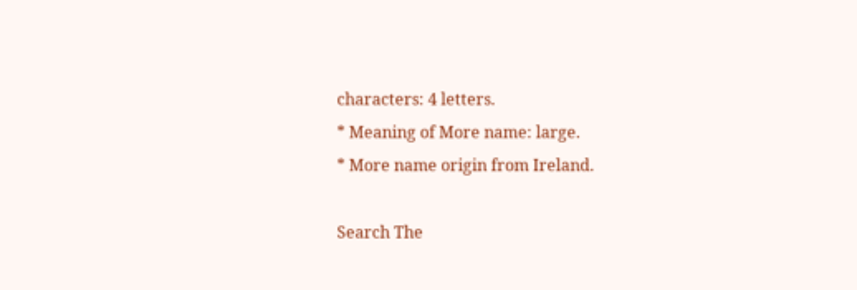characters: 4 letters.
* Meaning of More name: large.
* More name origin from Ireland.

Search The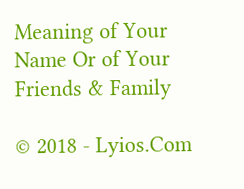Meaning of Your Name Or of Your Friends & Family

© 2018 - Lyios.Com